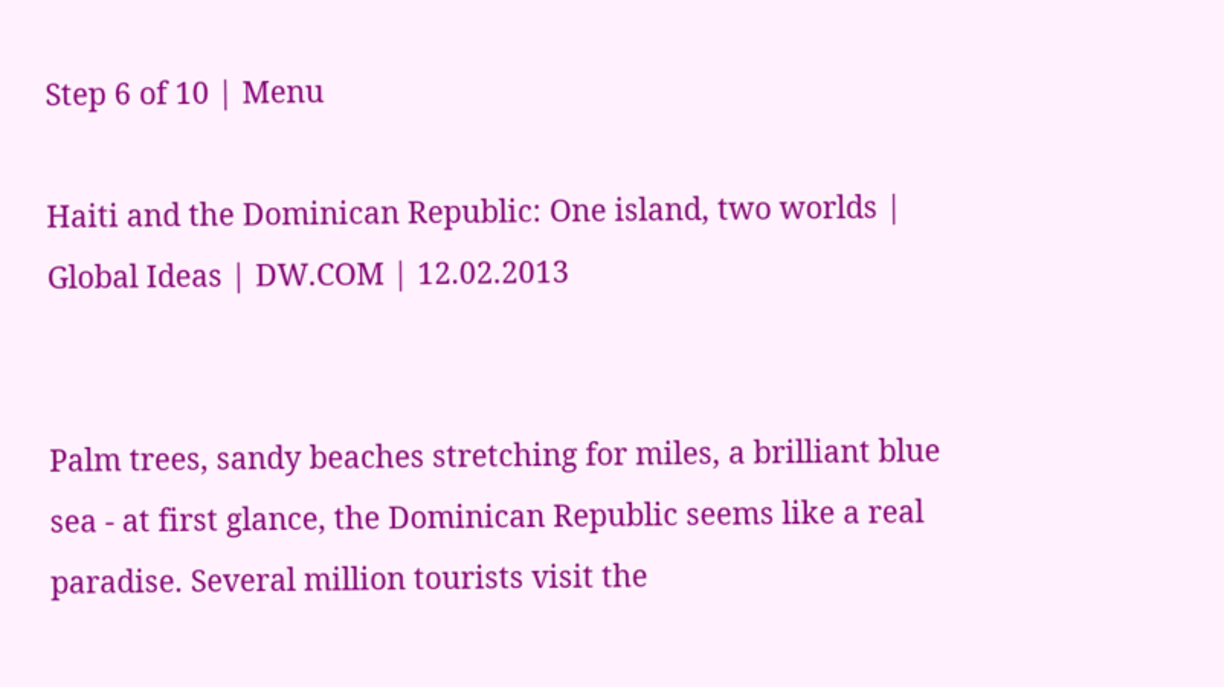Step 6 of 10 | Menu

Haiti and the Dominican Republic: One island, two worlds | Global Ideas | DW.COM | 12.02.2013


Palm trees, sandy beaches stretching for miles, a brilliant blue sea - at first glance, the Dominican Republic seems like a real paradise. Several million tourists visit the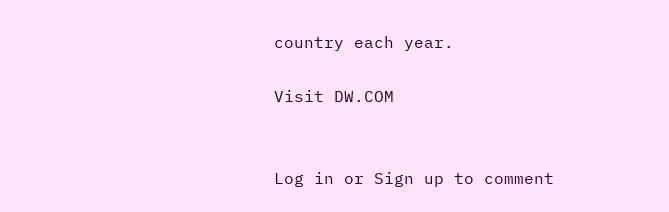country each year.

Visit DW.COM


Log in or Sign up to comment